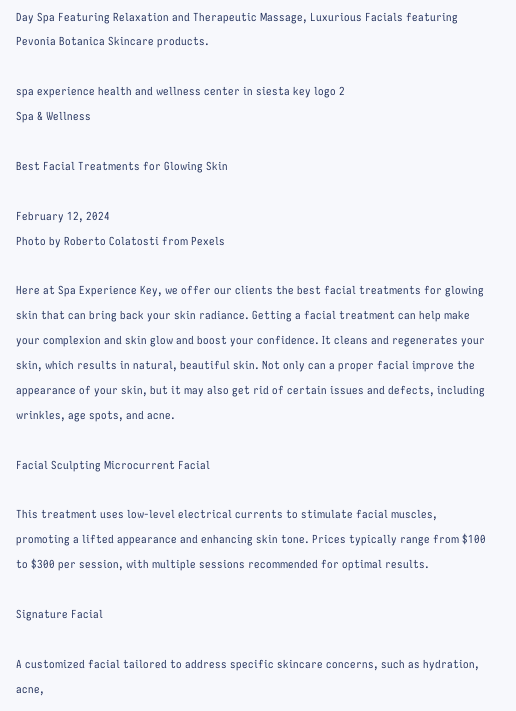Day Spa Featuring Relaxation and Therapeutic Massage, Luxurious Facials featuring Pevonia Botanica Skincare products.

spa experience health and wellness center in siesta key logo 2
Spa & Wellness

Best Facial Treatments for Glowing Skin

February 12, 2024
Photo by Roberto Colatosti from Pexels

Here at Spa Experience Key, we offer our clients the best facial treatments for glowing skin that can bring back your skin radiance. Getting a facial treatment can help make your complexion and skin glow and boost your confidence. It cleans and regenerates your skin, which results in natural, beautiful skin. Not only can a proper facial improve the appearance of your skin, but it may also get rid of certain issues and defects, including wrinkles, age spots, and acne.

Facial Sculpting Microcurrent Facial

This treatment uses low-level electrical currents to stimulate facial muscles, promoting a lifted appearance and enhancing skin tone. Prices typically range from $100 to $300 per session, with multiple sessions recommended for optimal results.

Signature Facial

A customized facial tailored to address specific skincare concerns, such as hydration, acne,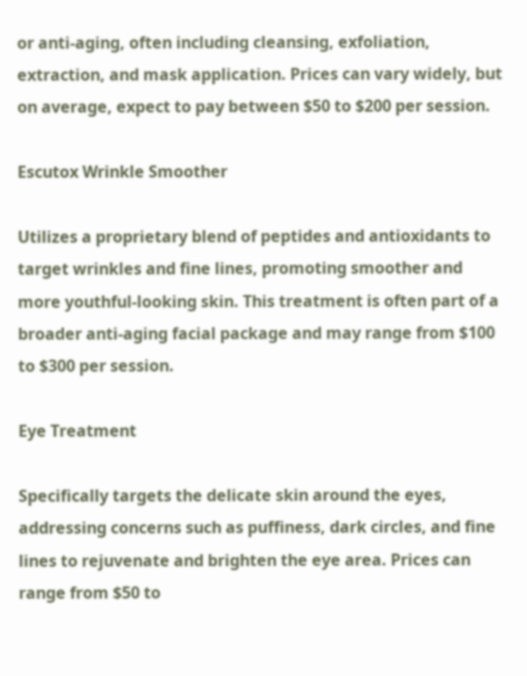or anti-aging, often including cleansing, exfoliation, extraction, and mask application. Prices can vary widely, but on average, expect to pay between $50 to $200 per session.

Escutox Wrinkle Smoother

Utilizes a proprietary blend of peptides and antioxidants to target wrinkles and fine lines, promoting smoother and more youthful-looking skin. This treatment is often part of a broader anti-aging facial package and may range from $100 to $300 per session.

Eye Treatment

Specifically targets the delicate skin around the eyes, addressing concerns such as puffiness, dark circles, and fine lines to rejuvenate and brighten the eye area. Prices can range from $50 to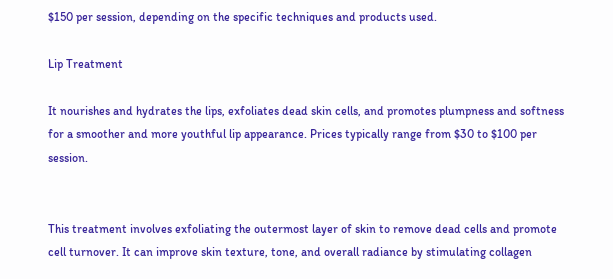$150 per session, depending on the specific techniques and products used.

Lip Treatment

It nourishes and hydrates the lips, exfoliates dead skin cells, and promotes plumpness and softness for a smoother and more youthful lip appearance. Prices typically range from $30 to $100 per session.


This treatment involves exfoliating the outermost layer of skin to remove dead cells and promote cell turnover. It can improve skin texture, tone, and overall radiance by stimulating collagen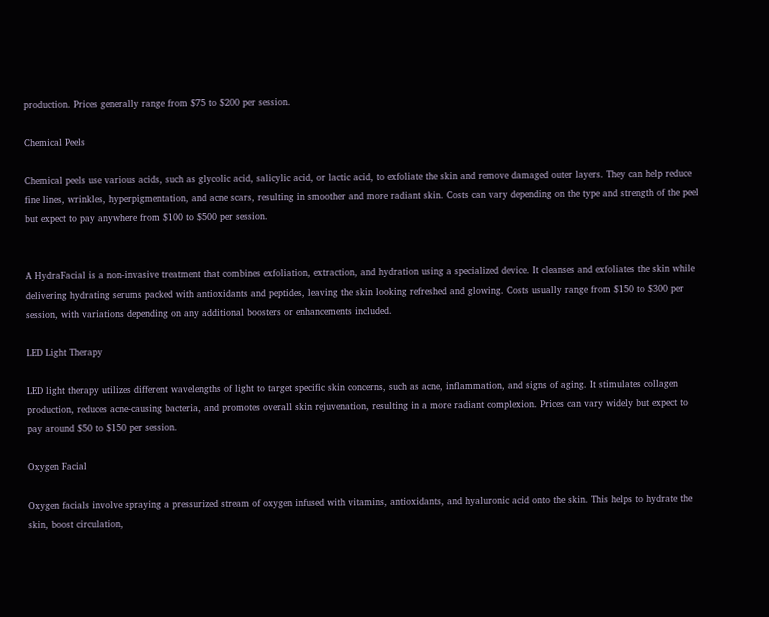production. Prices generally range from $75 to $200 per session.

Chemical Peels

Chemical peels use various acids, such as glycolic acid, salicylic acid, or lactic acid, to exfoliate the skin and remove damaged outer layers. They can help reduce fine lines, wrinkles, hyperpigmentation, and acne scars, resulting in smoother and more radiant skin. Costs can vary depending on the type and strength of the peel but expect to pay anywhere from $100 to $500 per session.


A HydraFacial is a non-invasive treatment that combines exfoliation, extraction, and hydration using a specialized device. It cleanses and exfoliates the skin while delivering hydrating serums packed with antioxidants and peptides, leaving the skin looking refreshed and glowing. Costs usually range from $150 to $300 per session, with variations depending on any additional boosters or enhancements included.

LED Light Therapy

LED light therapy utilizes different wavelengths of light to target specific skin concerns, such as acne, inflammation, and signs of aging. It stimulates collagen production, reduces acne-causing bacteria, and promotes overall skin rejuvenation, resulting in a more radiant complexion. Prices can vary widely but expect to pay around $50 to $150 per session.

Oxygen Facial

Oxygen facials involve spraying a pressurized stream of oxygen infused with vitamins, antioxidants, and hyaluronic acid onto the skin. This helps to hydrate the skin, boost circulation,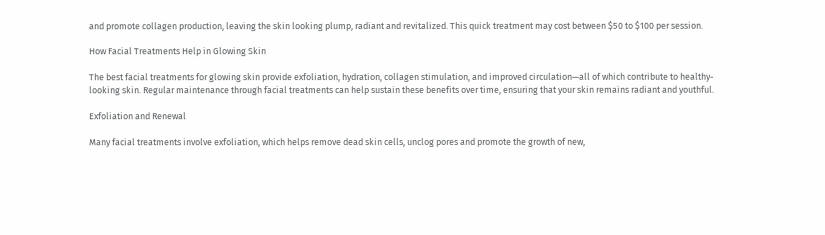and promote collagen production, leaving the skin looking plump, radiant and revitalized. This quick treatment may cost between $50 to $100 per session.

How Facial Treatments Help in Glowing Skin

The best facial treatments for glowing skin provide exfoliation, hydration, collagen stimulation, and improved circulation—all of which contribute to healthy-looking skin. Regular maintenance through facial treatments can help sustain these benefits over time, ensuring that your skin remains radiant and youthful.

Exfoliation and Renewal

Many facial treatments involve exfoliation, which helps remove dead skin cells, unclog pores and promote the growth of new,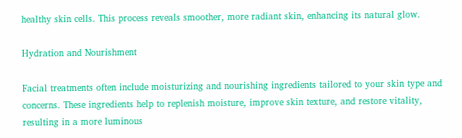healthy skin cells. This process reveals smoother, more radiant skin, enhancing its natural glow.

Hydration and Nourishment

Facial treatments often include moisturizing and nourishing ingredients tailored to your skin type and concerns. These ingredients help to replenish moisture, improve skin texture, and restore vitality, resulting in a more luminous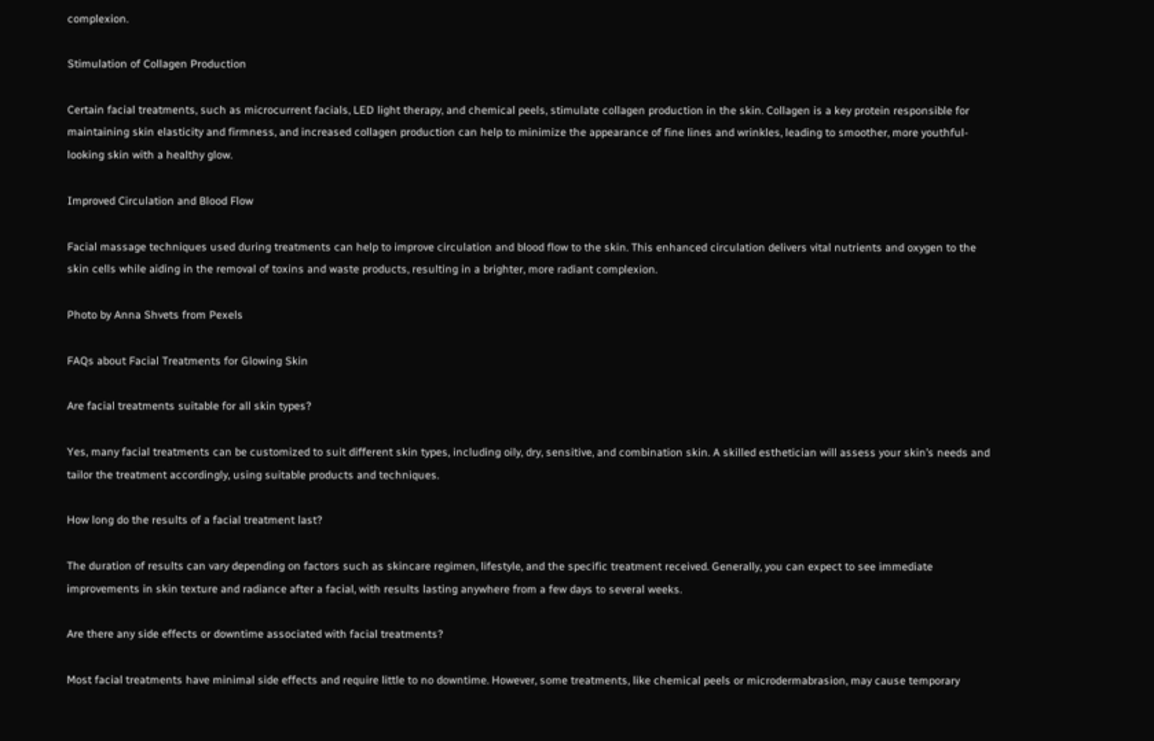complexion.

Stimulation of Collagen Production

Certain facial treatments, such as microcurrent facials, LED light therapy, and chemical peels, stimulate collagen production in the skin. Collagen is a key protein responsible for maintaining skin elasticity and firmness, and increased collagen production can help to minimize the appearance of fine lines and wrinkles, leading to smoother, more youthful-looking skin with a healthy glow.

Improved Circulation and Blood Flow

Facial massage techniques used during treatments can help to improve circulation and blood flow to the skin. This enhanced circulation delivers vital nutrients and oxygen to the skin cells while aiding in the removal of toxins and waste products, resulting in a brighter, more radiant complexion.

Photo by Anna Shvets from Pexels

FAQs about Facial Treatments for Glowing Skin

Are facial treatments suitable for all skin types?

Yes, many facial treatments can be customized to suit different skin types, including oily, dry, sensitive, and combination skin. A skilled esthetician will assess your skin’s needs and tailor the treatment accordingly, using suitable products and techniques.

How long do the results of a facial treatment last?

The duration of results can vary depending on factors such as skincare regimen, lifestyle, and the specific treatment received. Generally, you can expect to see immediate improvements in skin texture and radiance after a facial, with results lasting anywhere from a few days to several weeks.

Are there any side effects or downtime associated with facial treatments?

Most facial treatments have minimal side effects and require little to no downtime. However, some treatments, like chemical peels or microdermabrasion, may cause temporary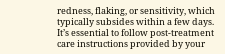redness, flaking, or sensitivity, which typically subsides within a few days. It’s essential to follow post-treatment care instructions provided by your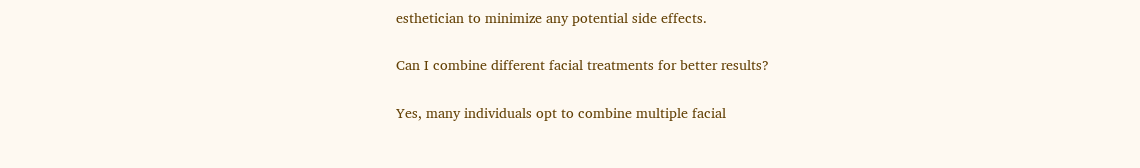esthetician to minimize any potential side effects.

Can I combine different facial treatments for better results?

Yes, many individuals opt to combine multiple facial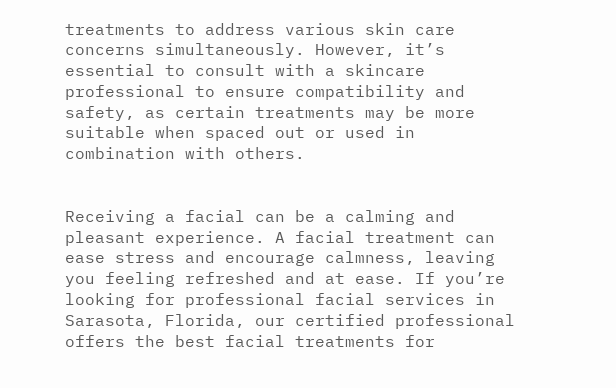treatments to address various skin care concerns simultaneously. However, it’s essential to consult with a skincare professional to ensure compatibility and safety, as certain treatments may be more suitable when spaced out or used in combination with others.


Receiving a facial can be a calming and pleasant experience. A facial treatment can ease stress and encourage calmness, leaving you feeling refreshed and at ease. If you’re looking for professional facial services in Sarasota, Florida, our certified professional offers the best facial treatments for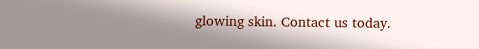glowing skin. Contact us today.